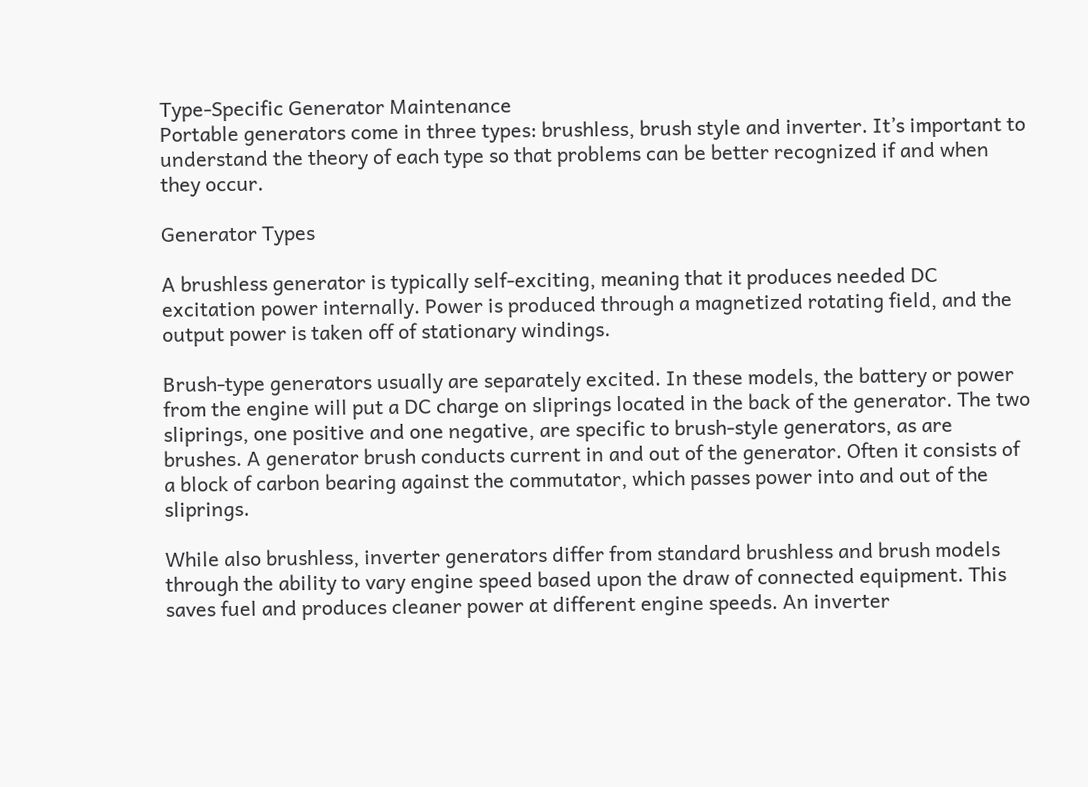Type-Specific Generator Maintenance
Portable generators come in three types: brushless, brush style and inverter. It’s important to understand the theory of each type so that problems can be better recognized if and when they occur.

Generator Types

A brushless generator is typically self-exciting, meaning that it produces needed DC excitation power internally. Power is produced through a magnetized rotating field, and the output power is taken off of stationary windings.

Brush-type generators usually are separately excited. In these models, the battery or power from the engine will put a DC charge on sliprings located in the back of the generator. The two sliprings, one positive and one negative, are specific to brush-style generators, as are brushes. A generator brush conducts current in and out of the generator. Often it consists of a block of carbon bearing against the commutator, which passes power into and out of the sliprings.

While also brushless, inverter generators differ from standard brushless and brush models through the ability to vary engine speed based upon the draw of connected equipment. This saves fuel and produces cleaner power at different engine speeds. An inverter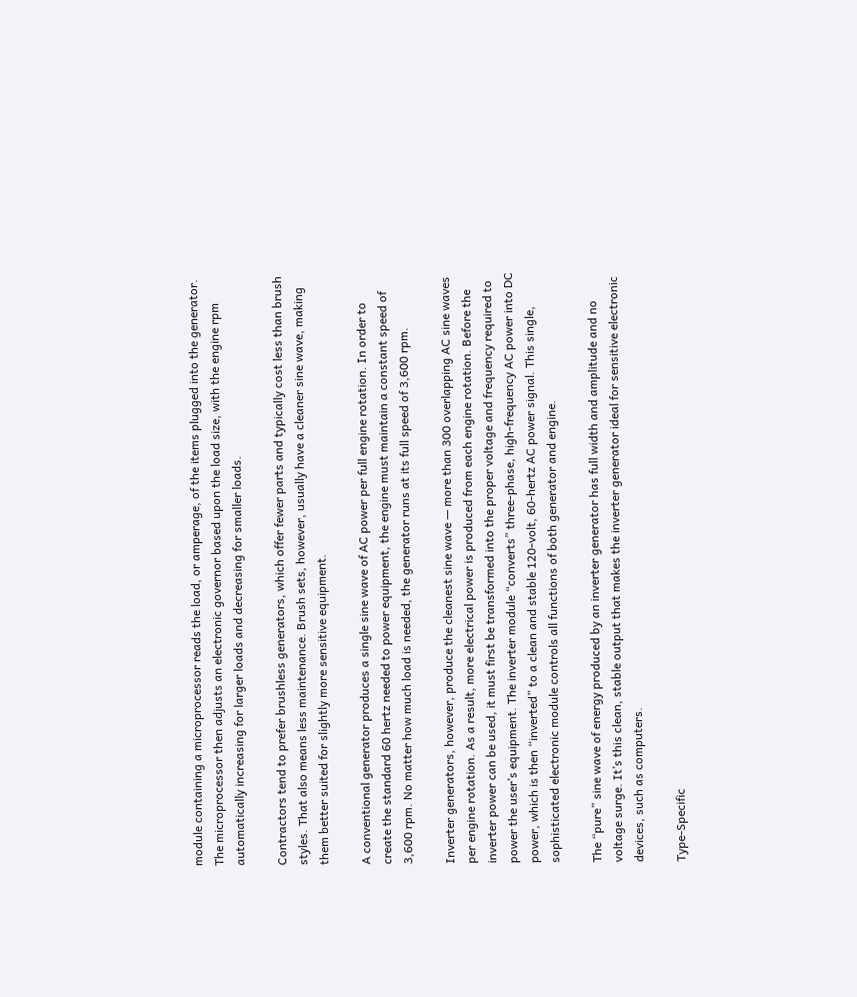module containing a microprocessor reads the load, or amperage, of the items plugged into the generator. The microprocessor then adjusts an electronic governor based upon the load size, with the engine rpm automatically increasing for larger loads and decreasing for smaller loads.

Contractors tend to prefer brushless generators, which offer fewer parts and typically cost less than brush styles. That also means less maintenance. Brush sets, however, usually have a cleaner sine wave, making them better suited for slightly more sensitive equipment.

A conventional generator produces a single sine wave of AC power per full engine rotation. In order to create the standard 60 hertz needed to power equipment, the engine must maintain a constant speed of 3,600 rpm. No matter how much load is needed, the generator runs at its full speed of 3,600 rpm.

Inverter generators, however, produce the cleanest sine wave — more than 300 overlapping AC sine waves per engine rotation. As a result, more electrical power is produced from each engine rotation. Before the inverter power can be used, it must first be transformed into the proper voltage and frequency required to power the user’s equipment. The inverter module “converts” three-phase, high-frequency AC power into DC power, which is then “inverted” to a clean and stable 120-volt, 60-hertz AC power signal. This single, sophisticated electronic module controls all functions of both generator and engine.

The “pure” sine wave of energy produced by an inverter generator has full width and amplitude and no voltage surge. It’s this clean, stable output that makes the inverter generator ideal for sensitive electronic devices, such as computers.

Type-Specific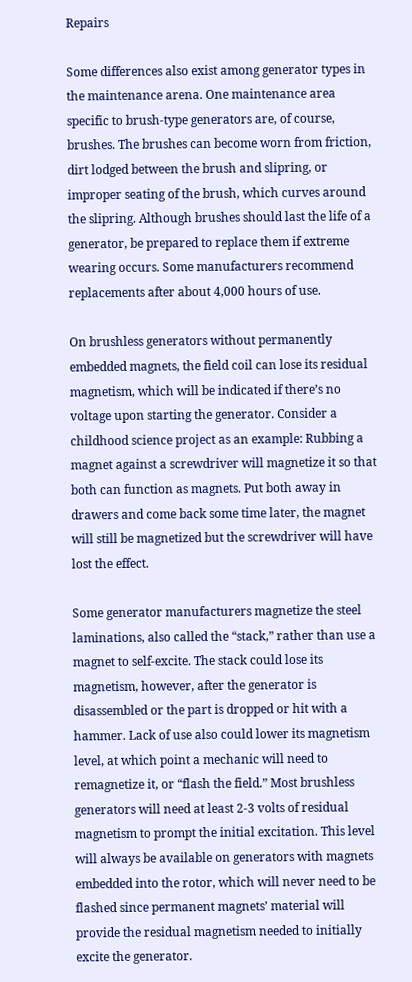Repairs

Some differences also exist among generator types in the maintenance arena. One maintenance area specific to brush-type generators are, of course, brushes. The brushes can become worn from friction, dirt lodged between the brush and slipring, or improper seating of the brush, which curves around the slipring. Although brushes should last the life of a generator, be prepared to replace them if extreme wearing occurs. Some manufacturers recommend replacements after about 4,000 hours of use.

On brushless generators without permanently embedded magnets, the field coil can lose its residual magnetism, which will be indicated if there’s no voltage upon starting the generator. Consider a childhood science project as an example: Rubbing a magnet against a screwdriver will magnetize it so that both can function as magnets. Put both away in drawers and come back some time later, the magnet will still be magnetized but the screwdriver will have lost the effect.

Some generator manufacturers magnetize the steel laminations, also called the “stack,” rather than use a magnet to self-excite. The stack could lose its magnetism, however, after the generator is disassembled or the part is dropped or hit with a hammer. Lack of use also could lower its magnetism level, at which point a mechanic will need to remagnetize it, or “flash the field.” Most brushless generators will need at least 2-3 volts of residual magnetism to prompt the initial excitation. This level will always be available on generators with magnets embedded into the rotor, which will never need to be flashed since permanent magnets’ material will provide the residual magnetism needed to initially excite the generator.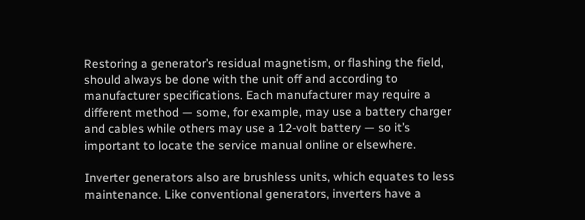Restoring a generator’s residual magnetism, or flashing the field, should always be done with the unit off and according to manufacturer specifications. Each manufacturer may require a different method — some, for example, may use a battery charger and cables while others may use a 12-volt battery — so it’s important to locate the service manual online or elsewhere.

Inverter generators also are brushless units, which equates to less maintenance. Like conventional generators, inverters have a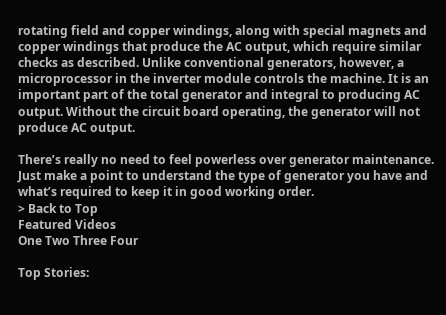rotating field and copper windings, along with special magnets and copper windings that produce the AC output, which require similar checks as described. Unlike conventional generators, however, a microprocessor in the inverter module controls the machine. It is an important part of the total generator and integral to producing AC output. Without the circuit board operating, the generator will not produce AC output.

There’s really no need to feel powerless over generator maintenance. Just make a point to understand the type of generator you have and what’s required to keep it in good working order.
> Back to Top
Featured Videos
One Two Three Four

Top Stories: